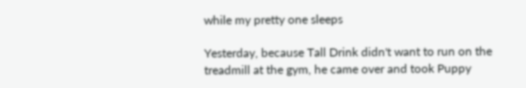while my pretty one sleeps

Yesterday, because Tall Drink didn't want to run on the treadmill at the gym, he came over and took Puppy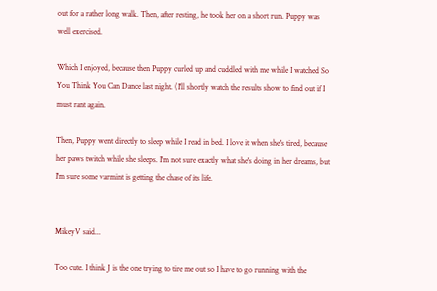out for a rather long walk. Then, after resting, he took her on a short run. Puppy was well exercised.

Which I enjoyed, because then Puppy curled up and cuddled with me while I watched So You Think You Can Dance last night. (I'll shortly watch the results show to find out if I must rant again.

Then, Puppy went directly to sleep while I read in bed. I love it when she's tired, because her paws twitch while she sleeps. I'm not sure exactly what she's doing in her dreams, but I'm sure some varmint is getting the chase of its life.


MikeyV said...

Too cute. I think J is the one trying to tire me out so I have to go running with the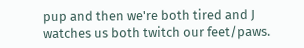pup and then we're both tired and J watches us both twitch our feet/paws.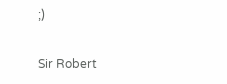;)

Sir Robert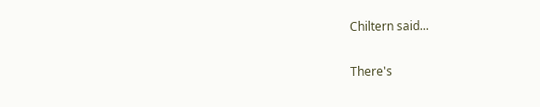Chiltern said...

There's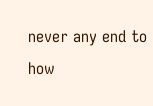never any end to how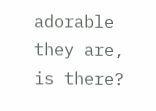adorable they are, is there?